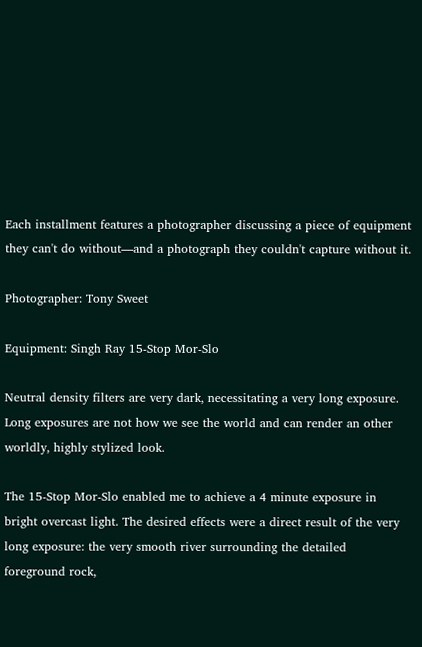Each installment features a photographer discussing a piece of equipment they can't do without—and a photograph they couldn't capture without it.

Photographer: Tony Sweet

Equipment: Singh Ray 15-Stop Mor-Slo

Neutral density filters are very dark, necessitating a very long exposure. Long exposures are not how we see the world and can render an other worldly, highly stylized look.

The 15-Stop Mor-Slo enabled me to achieve a 4 minute exposure in bright overcast light. The desired effects were a direct result of the very long exposure: the very smooth river surrounding the detailed foreground rock,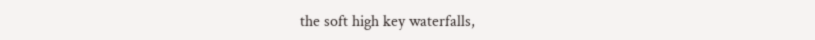the soft high key waterfalls,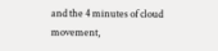and the 4 minutes of cloud movement,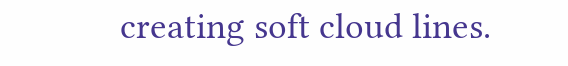creating soft cloud lines.